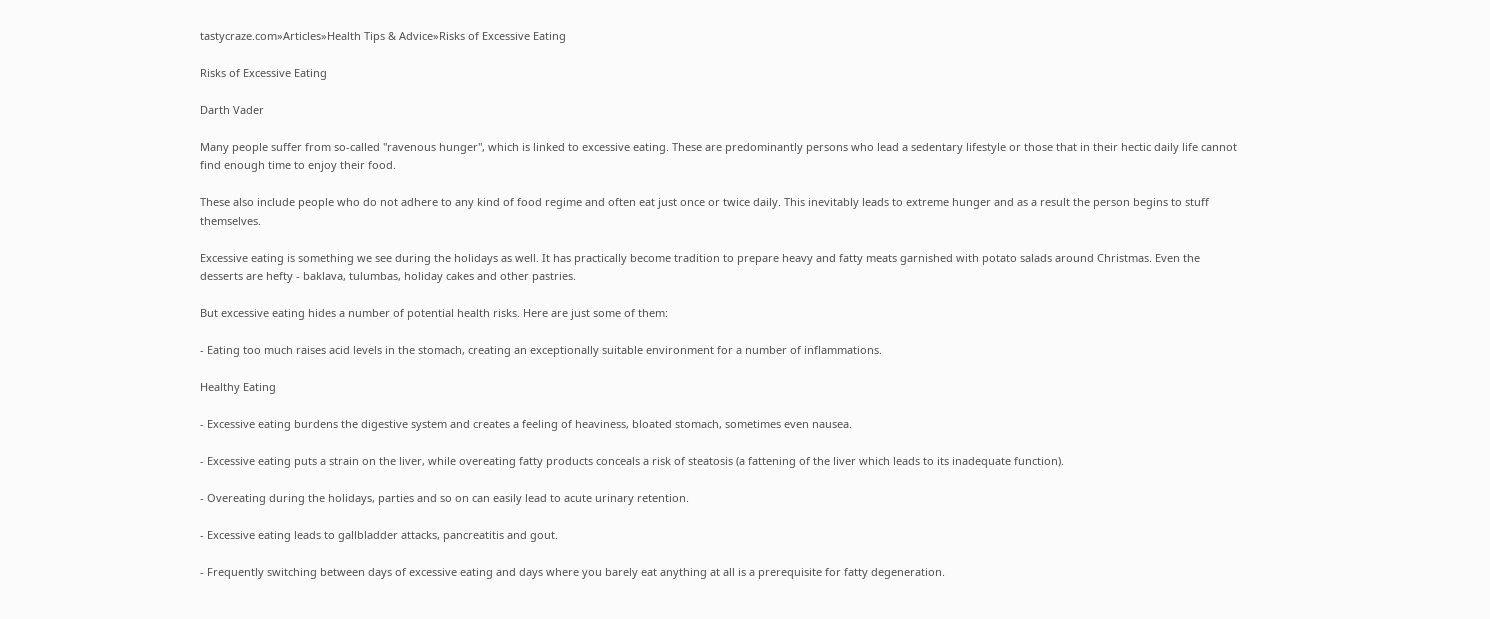tastycraze.com»Articles»Health Tips & Advice»Risks of Excessive Eating

Risks of Excessive Eating

Darth Vader

Many people suffer from so-called "ravenous hunger", which is linked to excessive eating. These are predominantly persons who lead a sedentary lifestyle or those that in their hectic daily life cannot find enough time to enjoy their food.

These also include people who do not adhere to any kind of food regime and often eat just once or twice daily. This inevitably leads to extreme hunger and as a result the person begins to stuff themselves.

Excessive eating is something we see during the holidays as well. It has practically become tradition to prepare heavy and fatty meats garnished with potato salads around Christmas. Even the desserts are hefty - baklava, tulumbas, holiday cakes and other pastries.

But excessive eating hides a number of potential health risks. Here are just some of them:

- Eating too much raises acid levels in the stomach, creating an exceptionally suitable environment for a number of inflammations.

Healthy Eating

- Excessive eating burdens the digestive system and creates a feeling of heaviness, bloated stomach, sometimes even nausea.

- Excessive eating puts a strain on the liver, while overeating fatty products conceals a risk of steatosis (a fattening of the liver which leads to its inadequate function).

- Overeating during the holidays, parties and so on can easily lead to acute urinary retention.

- Excessive eating leads to gallbladder attacks, pancreatitis and gout.

- Frequently switching between days of excessive eating and days where you barely eat anything at all is a prerequisite for fatty degeneration.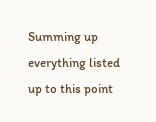Summing up everything listed up to this point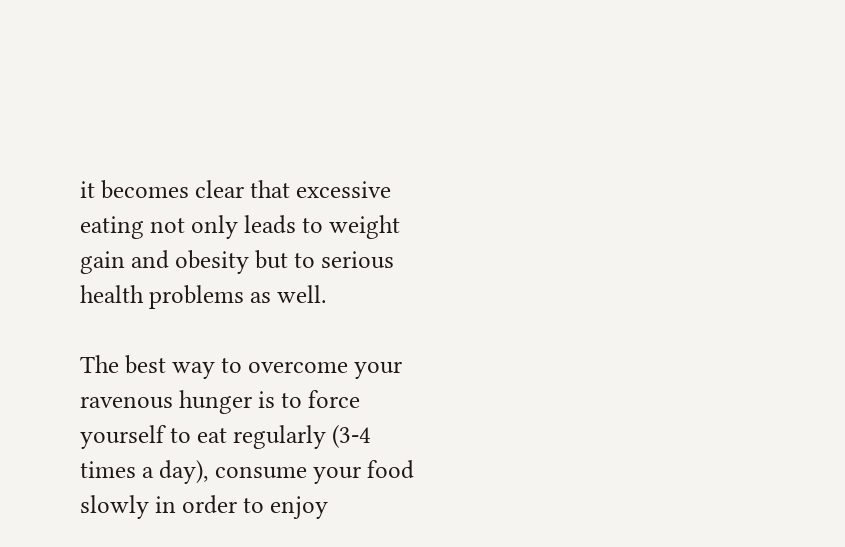it becomes clear that excessive eating not only leads to weight gain and obesity but to serious health problems as well.

The best way to overcome your ravenous hunger is to force yourself to eat regularly (3-4 times a day), consume your food slowly in order to enjoy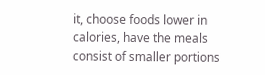it, choose foods lower in calories, have the meals consist of smaller portions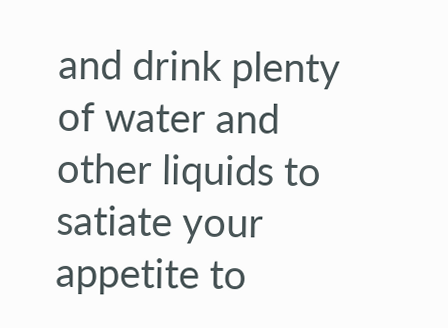and drink plenty of water and other liquids to satiate your appetite to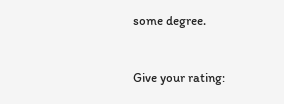some degree.



Give your rating: